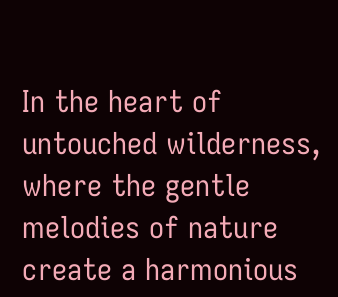In the heart of untouched wilderness, where the gentle melodies of nature create a harmonious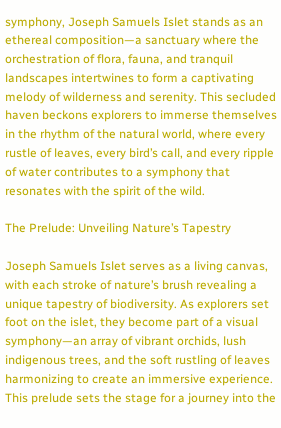symphony, Joseph Samuels Islet stands as an ethereal composition—a sanctuary where the orchestration of flora, fauna, and tranquil landscapes intertwines to form a captivating melody of wilderness and serenity. This secluded haven beckons explorers to immerse themselves in the rhythm of the natural world, where every rustle of leaves, every bird’s call, and every ripple of water contributes to a symphony that resonates with the spirit of the wild.

The Prelude: Unveiling Nature’s Tapestry

Joseph Samuels Islet serves as a living canvas, with each stroke of nature’s brush revealing a unique tapestry of biodiversity. As explorers set foot on the islet, they become part of a visual symphony—an array of vibrant orchids, lush indigenous trees, and the soft rustling of leaves harmonizing to create an immersive experience. This prelude sets the stage for a journey into the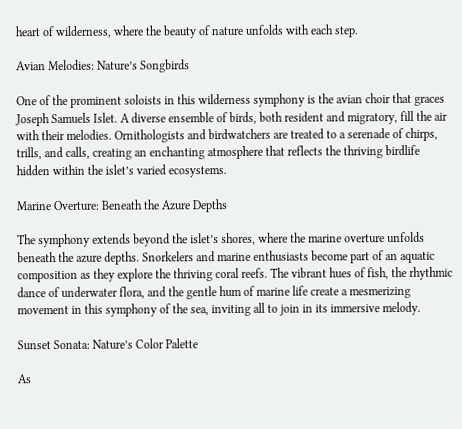heart of wilderness, where the beauty of nature unfolds with each step.

Avian Melodies: Nature’s Songbirds

One of the prominent soloists in this wilderness symphony is the avian choir that graces Joseph Samuels Islet. A diverse ensemble of birds, both resident and migratory, fill the air with their melodies. Ornithologists and birdwatchers are treated to a serenade of chirps, trills, and calls, creating an enchanting atmosphere that reflects the thriving birdlife hidden within the islet’s varied ecosystems.

Marine Overture: Beneath the Azure Depths

The symphony extends beyond the islet’s shores, where the marine overture unfolds beneath the azure depths. Snorkelers and marine enthusiasts become part of an aquatic composition as they explore the thriving coral reefs. The vibrant hues of fish, the rhythmic dance of underwater flora, and the gentle hum of marine life create a mesmerizing movement in this symphony of the sea, inviting all to join in its immersive melody.

Sunset Sonata: Nature’s Color Palette

As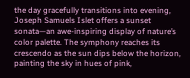the day gracefully transitions into evening, Joseph Samuels Islet offers a sunset sonata—an awe-inspiring display of nature’s color palette. The symphony reaches its crescendo as the sun dips below the horizon, painting the sky in hues of pink,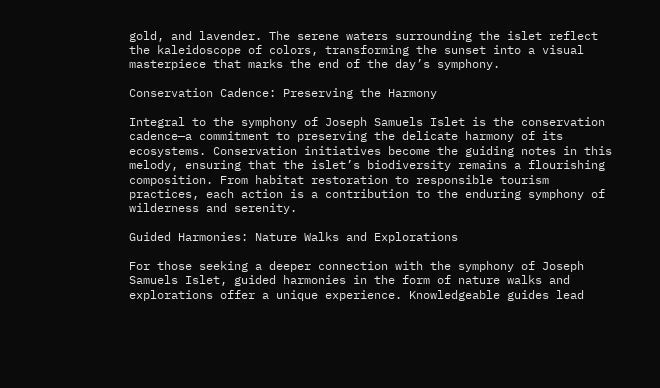gold, and lavender. The serene waters surrounding the islet reflect the kaleidoscope of colors, transforming the sunset into a visual masterpiece that marks the end of the day’s symphony.

Conservation Cadence: Preserving the Harmony

Integral to the symphony of Joseph Samuels Islet is the conservation cadence—a commitment to preserving the delicate harmony of its ecosystems. Conservation initiatives become the guiding notes in this melody, ensuring that the islet’s biodiversity remains a flourishing composition. From habitat restoration to responsible tourism practices, each action is a contribution to the enduring symphony of wilderness and serenity.

Guided Harmonies: Nature Walks and Explorations

For those seeking a deeper connection with the symphony of Joseph Samuels Islet, guided harmonies in the form of nature walks and explorations offer a unique experience. Knowledgeable guides lead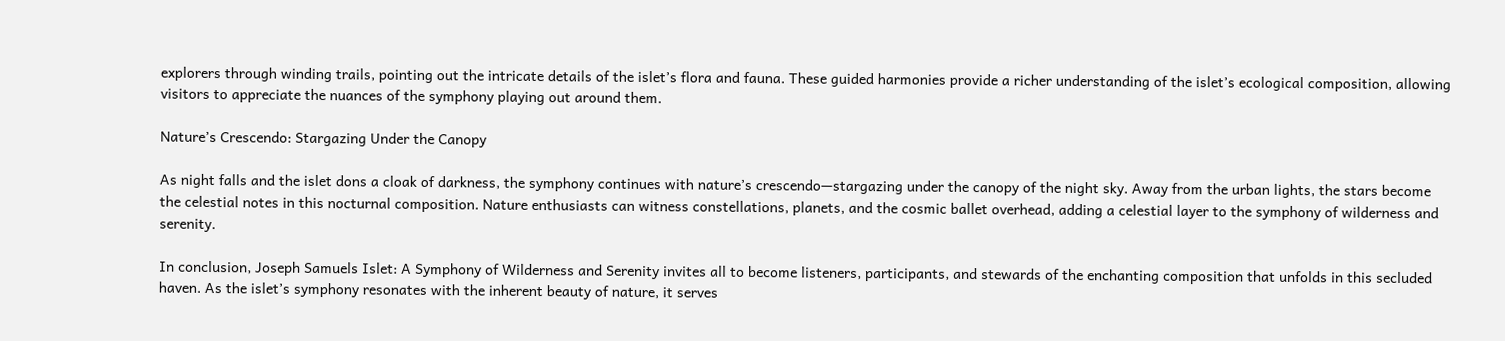explorers through winding trails, pointing out the intricate details of the islet’s flora and fauna. These guided harmonies provide a richer understanding of the islet’s ecological composition, allowing visitors to appreciate the nuances of the symphony playing out around them.

Nature’s Crescendo: Stargazing Under the Canopy

As night falls and the islet dons a cloak of darkness, the symphony continues with nature’s crescendo—stargazing under the canopy of the night sky. Away from the urban lights, the stars become the celestial notes in this nocturnal composition. Nature enthusiasts can witness constellations, planets, and the cosmic ballet overhead, adding a celestial layer to the symphony of wilderness and serenity.

In conclusion, Joseph Samuels Islet: A Symphony of Wilderness and Serenity invites all to become listeners, participants, and stewards of the enchanting composition that unfolds in this secluded haven. As the islet’s symphony resonates with the inherent beauty of nature, it serves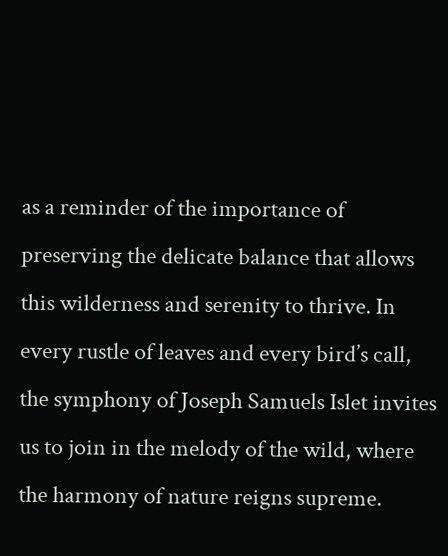as a reminder of the importance of preserving the delicate balance that allows this wilderness and serenity to thrive. In every rustle of leaves and every bird’s call, the symphony of Joseph Samuels Islet invites us to join in the melody of the wild, where the harmony of nature reigns supreme.